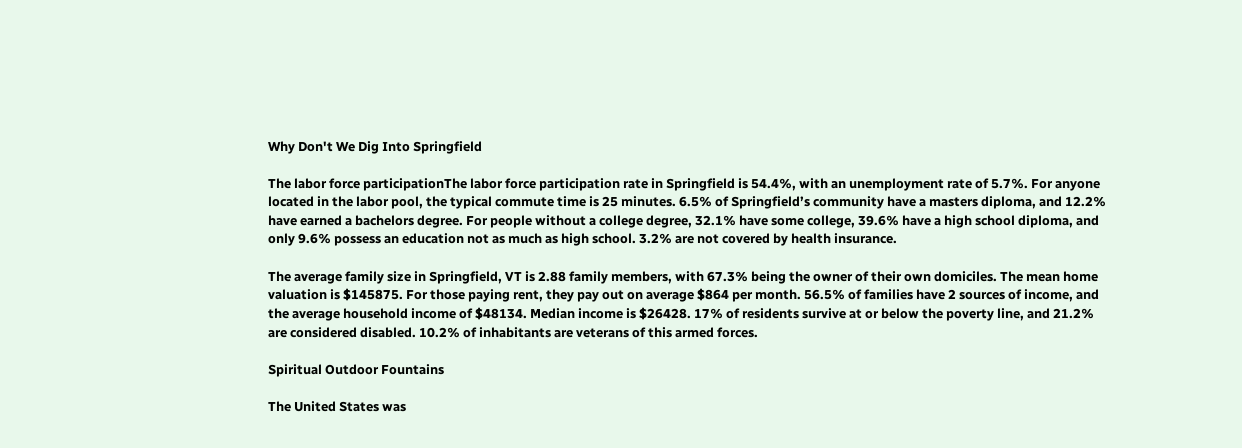Why Don't We Dig Into Springfield

The labor force participationThe labor force participation rate in Springfield is 54.4%, with an unemployment rate of 5.7%. For anyone located in the labor pool, the typical commute time is 25 minutes. 6.5% of Springfield’s community have a masters diploma, and 12.2% have earned a bachelors degree. For people without a college degree, 32.1% have some college, 39.6% have a high school diploma, and only 9.6% possess an education not as much as high school. 3.2% are not covered by health insurance.

The average family size in Springfield, VT is 2.88 family members, with 67.3% being the owner of their own domiciles. The mean home valuation is $145875. For those paying rent, they pay out on average $864 per month. 56.5% of families have 2 sources of income, and the average household income of $48134. Median income is $26428. 17% of residents survive at or below the poverty line, and 21.2% are considered disabled. 10.2% of inhabitants are veterans of this armed forces.

Spiritual Outdoor Fountains

The United States was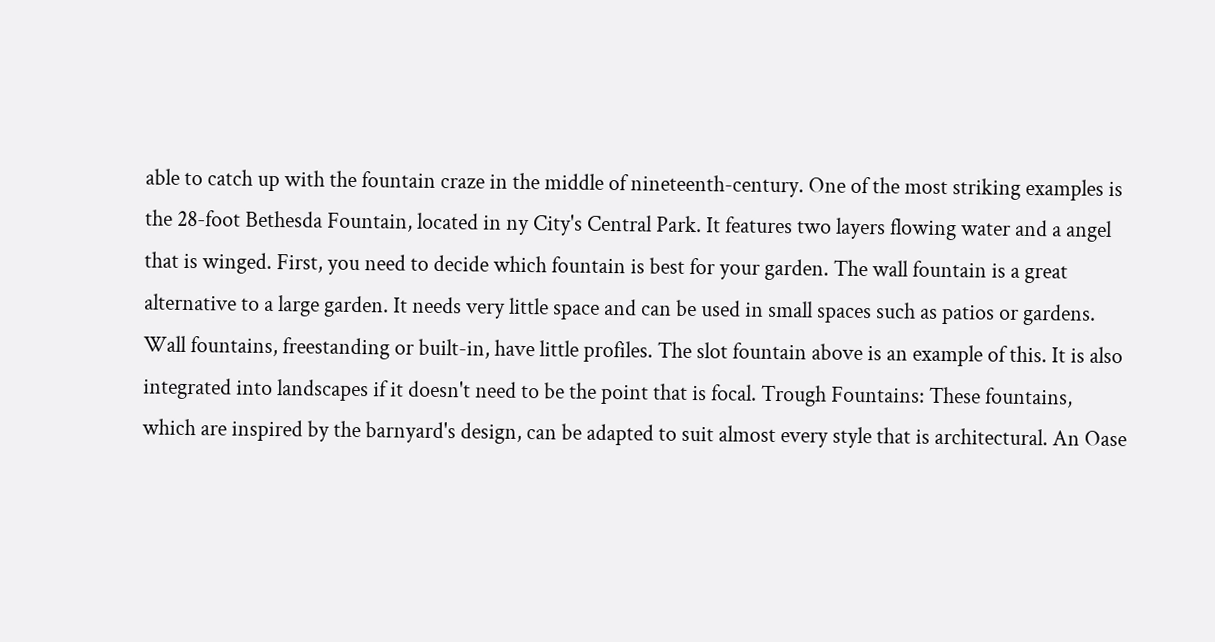able to catch up with the fountain craze in the middle of nineteenth-century. One of the most striking examples is the 28-foot Bethesda Fountain, located in ny City's Central Park. It features two layers flowing water and a angel that is winged. First, you need to decide which fountain is best for your garden. The wall fountain is a great alternative to a large garden. It needs very little space and can be used in small spaces such as patios or gardens. Wall fountains, freestanding or built-in, have little profiles. The slot fountain above is an example of this. It is also integrated into landscapes if it doesn't need to be the point that is focal. Trough Fountains: These fountains, which are inspired by the barnyard's design, can be adapted to suit almost every style that is architectural. An Oase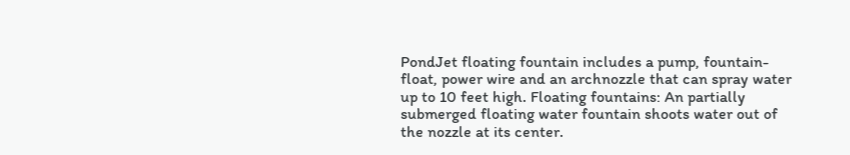PondJet floating fountain includes a pump, fountain-float, power wire and an archnozzle that can spray water up to 10 feet high. Floating fountains: An partially submerged floating water fountain shoots water out of the nozzle at its center.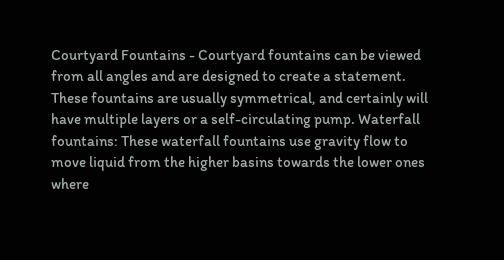Courtyard Fountains - Courtyard fountains can be viewed from all angles and are designed to create a statement. These fountains are usually symmetrical, and certainly will have multiple layers or a self-circulating pump. Waterfall fountains: These waterfall fountains use gravity flow to move liquid from the higher basins towards the lower ones where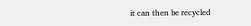it can then be recycled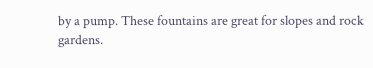by a pump. These fountains are great for slopes and rock gardens.